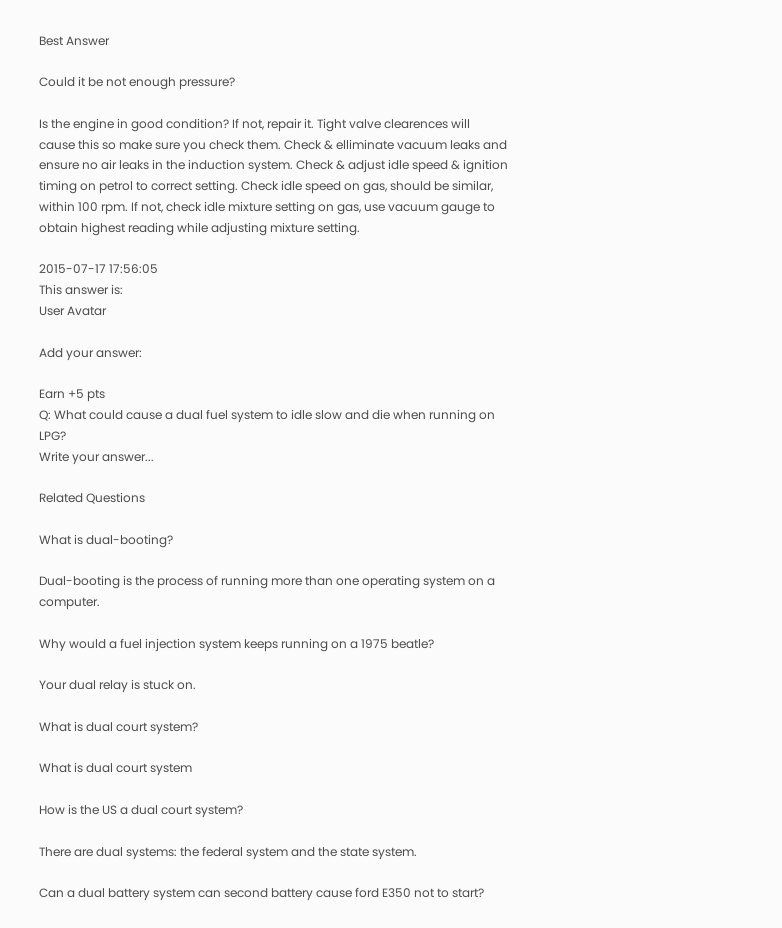Best Answer

Could it be not enough pressure?

Is the engine in good condition? If not, repair it. Tight valve clearences will cause this so make sure you check them. Check & elliminate vacuum leaks and ensure no air leaks in the induction system. Check & adjust idle speed & ignition timing on petrol to correct setting. Check idle speed on gas, should be similar, within 100 rpm. If not, check idle mixture setting on gas, use vacuum gauge to obtain highest reading while adjusting mixture setting.

2015-07-17 17:56:05
This answer is:
User Avatar

Add your answer:

Earn +5 pts
Q: What could cause a dual fuel system to idle slow and die when running on LPG?
Write your answer...

Related Questions

What is dual-booting?

Dual-booting is the process of running more than one operating system on a computer.

Why would a fuel injection system keeps running on a 1975 beatle?

Your dual relay is stuck on.

What is dual court system?

What is dual court system

How is the US a dual court system?

There are dual systems: the federal system and the state system.

Can a dual battery system can second battery cause ford E350 not to start?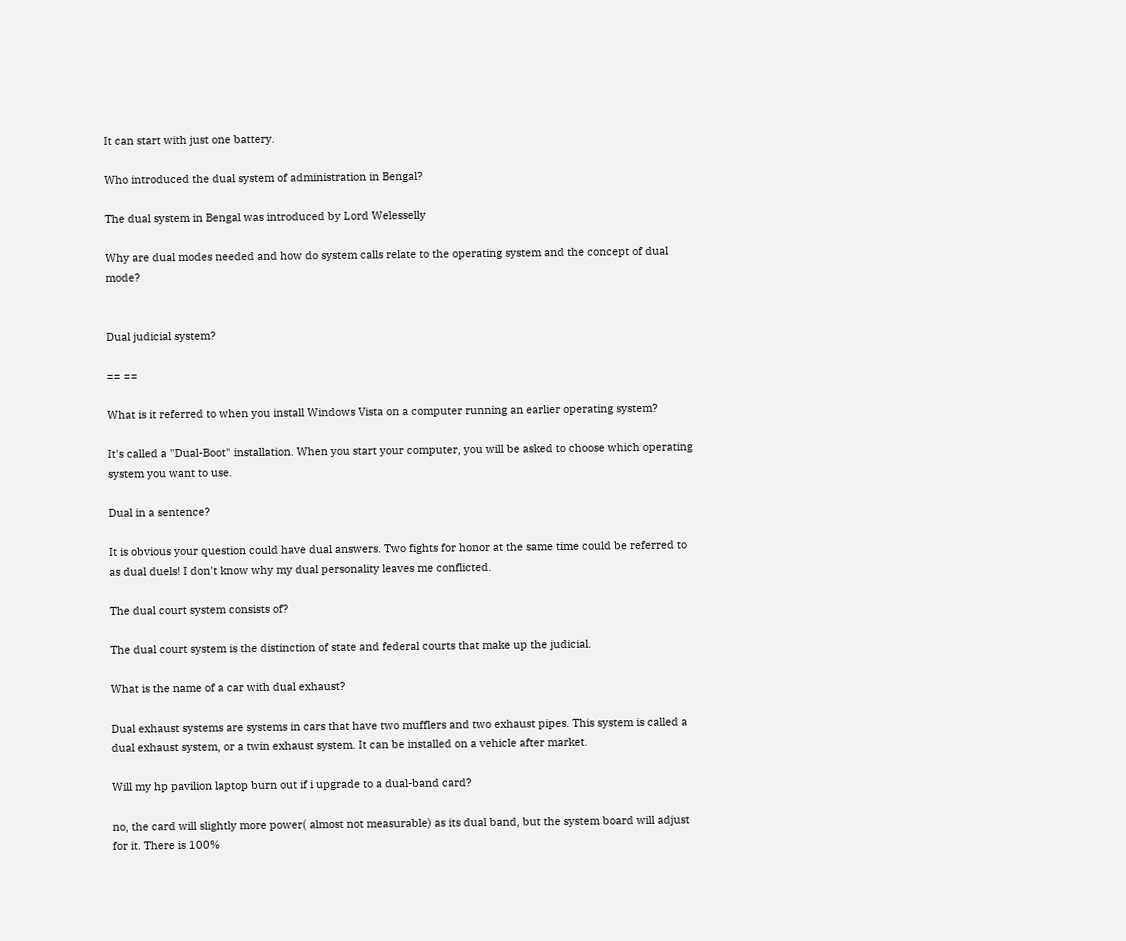It can start with just one battery.

Who introduced the dual system of administration in Bengal?

The dual system in Bengal was introduced by Lord Welesselly

Why are dual modes needed and how do system calls relate to the operating system and the concept of dual mode?


Dual judicial system?

== ==

What is it referred to when you install Windows Vista on a computer running an earlier operating system?

It's called a "Dual-Boot" installation. When you start your computer, you will be asked to choose which operating system you want to use.

Dual in a sentence?

It is obvious your question could have dual answers. Two fights for honor at the same time could be referred to as dual duels! I don't know why my dual personality leaves me conflicted.

The dual court system consists of?

The dual court system is the distinction of state and federal courts that make up the judicial.

What is the name of a car with dual exhaust?

Dual exhaust systems are systems in cars that have two mufflers and two exhaust pipes. This system is called a dual exhaust system, or a twin exhaust system. It can be installed on a vehicle after market.

Will my hp pavilion laptop burn out if i upgrade to a dual-band card?

no, the card will slightly more power( almost not measurable) as its dual band, but the system board will adjust for it. There is 100%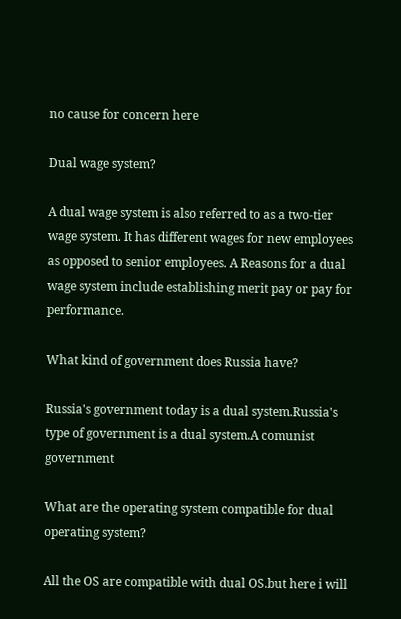no cause for concern here

Dual wage system?

A dual wage system is also referred to as a two-tier wage system. It has different wages for new employees as opposed to senior employees. A Reasons for a dual wage system include establishing merit pay or pay for performance.

What kind of government does Russia have?

Russia's government today is a dual system.Russia's type of government is a dual system.A comunist government

What are the operating system compatible for dual operating system?

All the OS are compatible with dual OS.but here i will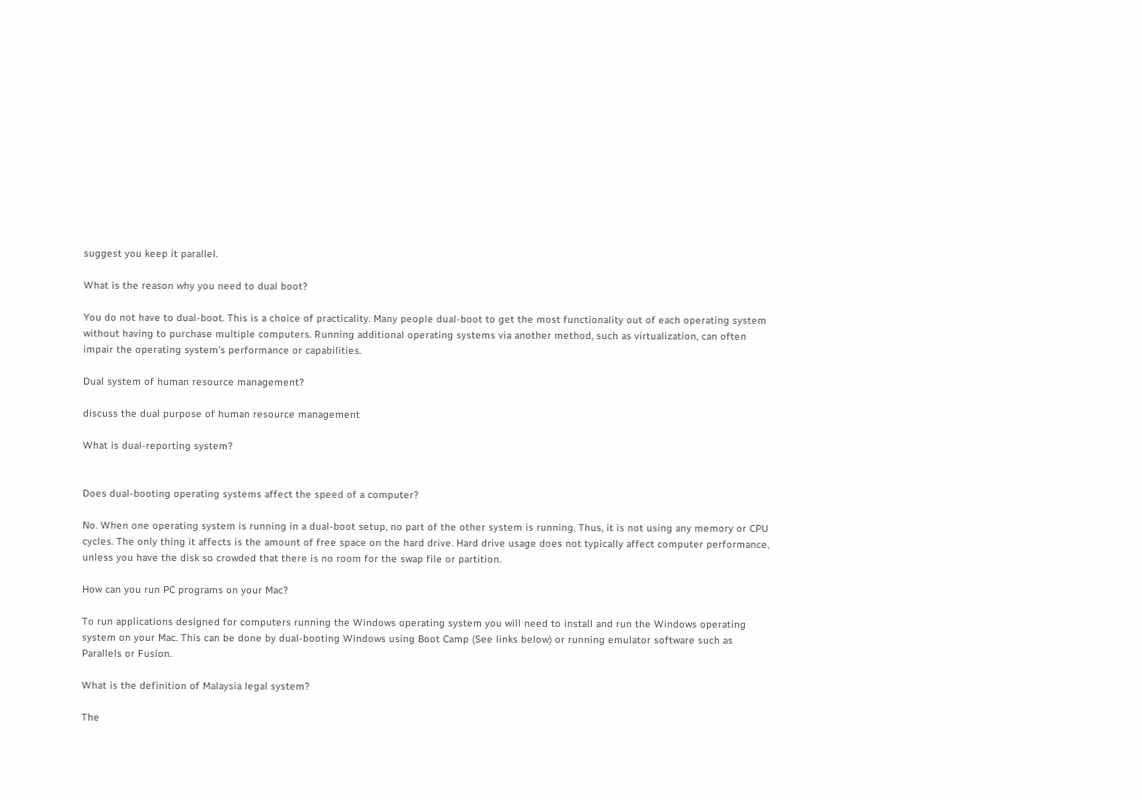suggest you keep it parallel.

What is the reason why you need to dual boot?

You do not have to dual-boot. This is a choice of practicality. Many people dual-boot to get the most functionality out of each operating system without having to purchase multiple computers. Running additional operating systems via another method, such as virtualization, can often impair the operating system's performance or capabilities.

Dual system of human resource management?

discuss the dual purpose of human resource management

What is dual-reporting system?


Does dual-booting operating systems affect the speed of a computer?

No. When one operating system is running in a dual-boot setup, no part of the other system is running. Thus, it is not using any memory or CPU cycles. The only thing it affects is the amount of free space on the hard drive. Hard drive usage does not typically affect computer performance, unless you have the disk so crowded that there is no room for the swap file or partition.

How can you run PC programs on your Mac?

To run applications designed for computers running the Windows operating system you will need to install and run the Windows operating system on your Mac. This can be done by dual-booting Windows using Boot Camp (See links below) or running emulator software such as Parallels or Fusion.

What is the definition of Malaysia legal system?

The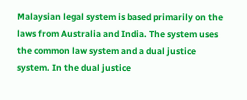Malaysian legal system is based primarily on the laws from Australia and India. The system uses the common law system and a dual justice system. In the dual justice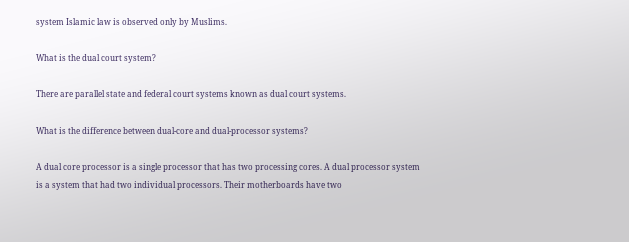system Islamic law is observed only by Muslims.

What is the dual court system?

There are parallel state and federal court systems known as dual court systems.

What is the difference between dual-core and dual-processor systems?

A dual core processor is a single processor that has two processing cores. A dual processor system is a system that had two individual processors. Their motherboards have two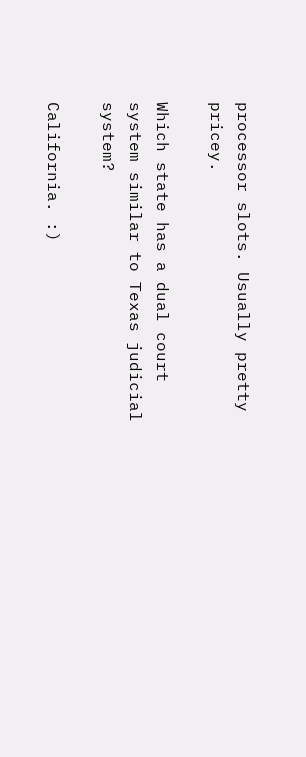processor slots. Usually pretty pricey.

Which state has a dual court system similar to Texas judicial system?

California. :)